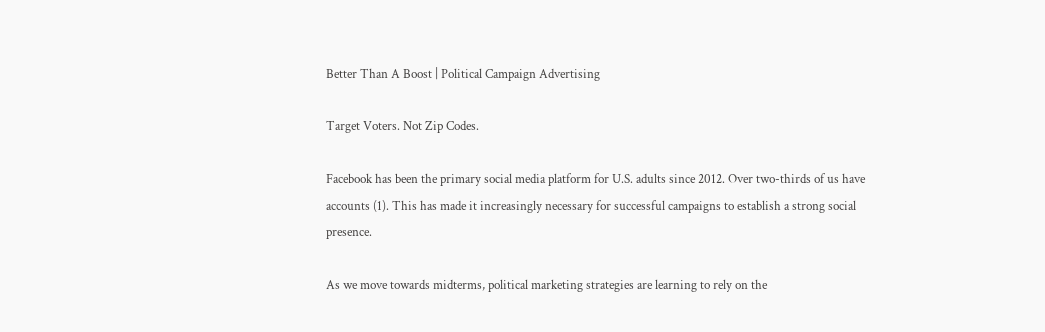Better Than A Boost | Political Campaign Advertising

Target Voters. Not Zip Codes.

Facebook has been the primary social media platform for U.S. adults since 2012. Over two-thirds of us have accounts (1). This has made it increasingly necessary for successful campaigns to establish a strong social presence.

As we move towards midterms, political marketing strategies are learning to rely on the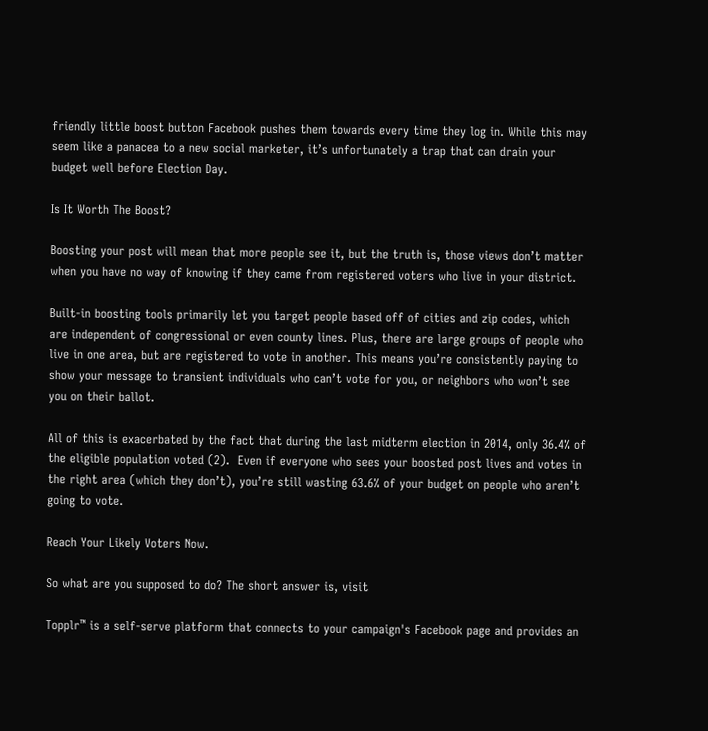friendly little boost button Facebook pushes them towards every time they log in. While this may seem like a panacea to a new social marketer, it’s unfortunately a trap that can drain your budget well before Election Day.

Is It Worth The Boost?

Boosting your post will mean that more people see it, but the truth is, those views don’t matter when you have no way of knowing if they came from registered voters who live in your district.

Built-in boosting tools primarily let you target people based off of cities and zip codes, which are independent of congressional or even county lines. Plus, there are large groups of people who live in one area, but are registered to vote in another. This means you’re consistently paying to show your message to transient individuals who can’t vote for you, or neighbors who won’t see you on their ballot.

All of this is exacerbated by the fact that during the last midterm election in 2014, only 36.4% of the eligible population voted (2).  Even if everyone who sees your boosted post lives and votes in the right area (which they don’t), you’re still wasting 63.6% of your budget on people who aren’t going to vote.

Reach Your Likely Voters Now.

So what are you supposed to do? The short answer is, visit

Topplr™ is a self-serve platform that connects to your campaign's Facebook page and provides an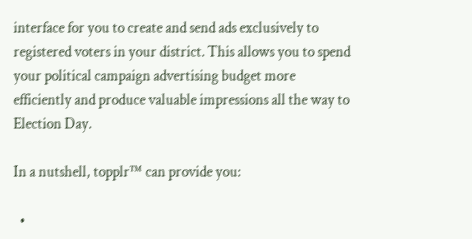interface for you to create and send ads exclusively to registered voters in your district. This allows you to spend your political campaign advertising budget more efficiently and produce valuable impressions all the way to Election Day.

In a nutshell, topplr™ can provide you:

  •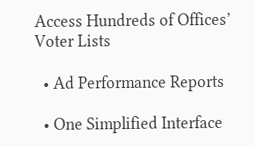Access Hundreds of Offices’ Voter Lists

  • Ad Performance Reports

  • One Simplified Interface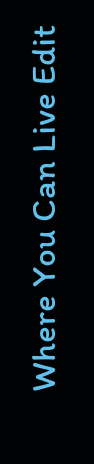Where You Can Live Edit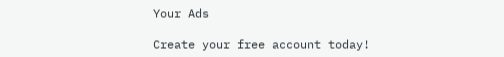Your Ads

Create your free account today!